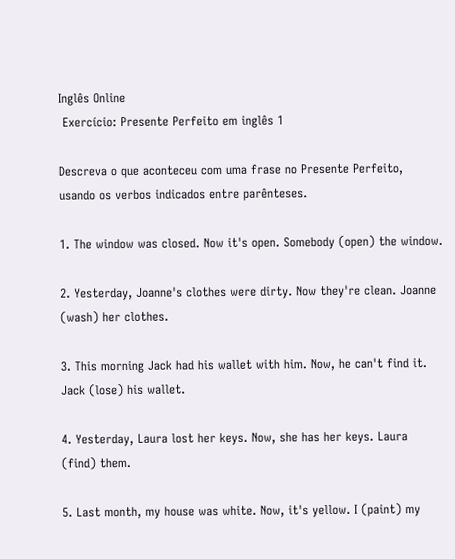Inglês Online
 Exercício: Presente Perfeito em inglês 1

Descreva o que aconteceu com uma frase no Presente Perfeito, usando os verbos indicados entre parênteses.

1. The window was closed. Now it's open. Somebody (open) the window.

2. Yesterday, Joanne's clothes were dirty. Now they're clean. Joanne (wash) her clothes.

3. This morning Jack had his wallet with him. Now, he can't find it. Jack (lose) his wallet.

4. Yesterday, Laura lost her keys. Now, she has her keys. Laura (find) them.

5. Last month, my house was white. Now, it's yellow. I (paint) my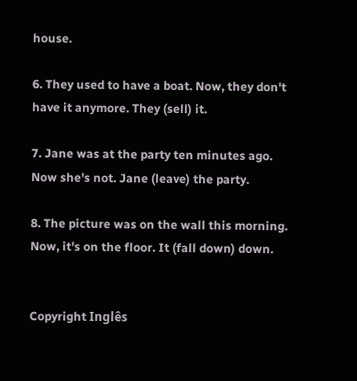house.

6. They used to have a boat. Now, they don't have it anymore. They (sell) it.

7. Jane was at the party ten minutes ago. Now she's not. Jane (leave) the party.

8. The picture was on the wall this morning. Now, it's on the floor. It (fall down) down.


Copyright Inglês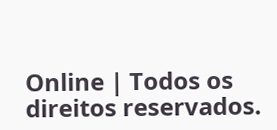Online | Todos os direitos reservados.